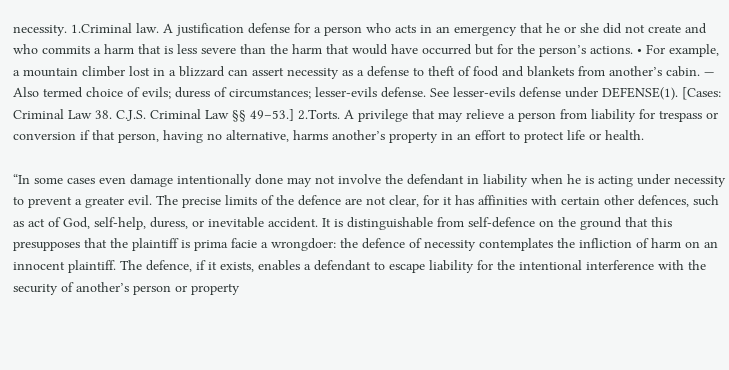necessity. 1.Criminal law. A justification defense for a person who acts in an emergency that he or she did not create and who commits a harm that is less severe than the harm that would have occurred but for the person’s actions. • For example, a mountain climber lost in a blizzard can assert necessity as a defense to theft of food and blankets from another’s cabin. — Also termed choice of evils; duress of circumstances; lesser-evils defense. See lesser-evils defense under DEFENSE(1). [Cases: Criminal Law 38. C.J.S. Criminal Law §§ 49–53.] 2.Torts. A privilege that may relieve a person from liability for trespass or conversion if that person, having no alternative, harms another’s property in an effort to protect life or health.

“In some cases even damage intentionally done may not involve the defendant in liability when he is acting under necessity to prevent a greater evil. The precise limits of the defence are not clear, for it has affinities with certain other defences, such as act of God, self-help, duress, or inevitable accident. It is distinguishable from self-defence on the ground that this presupposes that the plaintiff is prima facie a wrongdoer: the defence of necessity contemplates the infliction of harm on an innocent plaintiff. The defence, if it exists, enables a defendant to escape liability for the intentional interference with the security of another’s person or property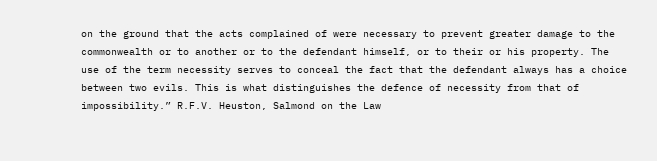on the ground that the acts complained of were necessary to prevent greater damage to the commonwealth or to another or to the defendant himself, or to their or his property. The use of the term necessity serves to conceal the fact that the defendant always has a choice between two evils. This is what distinguishes the defence of necessity from that of impossibility.” R.F.V. Heuston, Salmond on the Law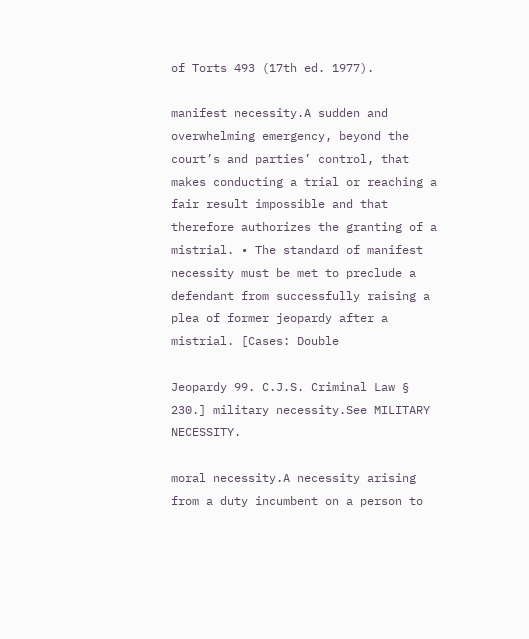of Torts 493 (17th ed. 1977).

manifest necessity.A sudden and overwhelming emergency, beyond the court’s and parties’ control, that makes conducting a trial or reaching a fair result impossible and that therefore authorizes the granting of a mistrial. • The standard of manifest necessity must be met to preclude a defendant from successfully raising a plea of former jeopardy after a mistrial. [Cases: Double

Jeopardy 99. C.J.S. Criminal Law § 230.] military necessity.See MILITARY NECESSITY.

moral necessity.A necessity arising from a duty incumbent on a person to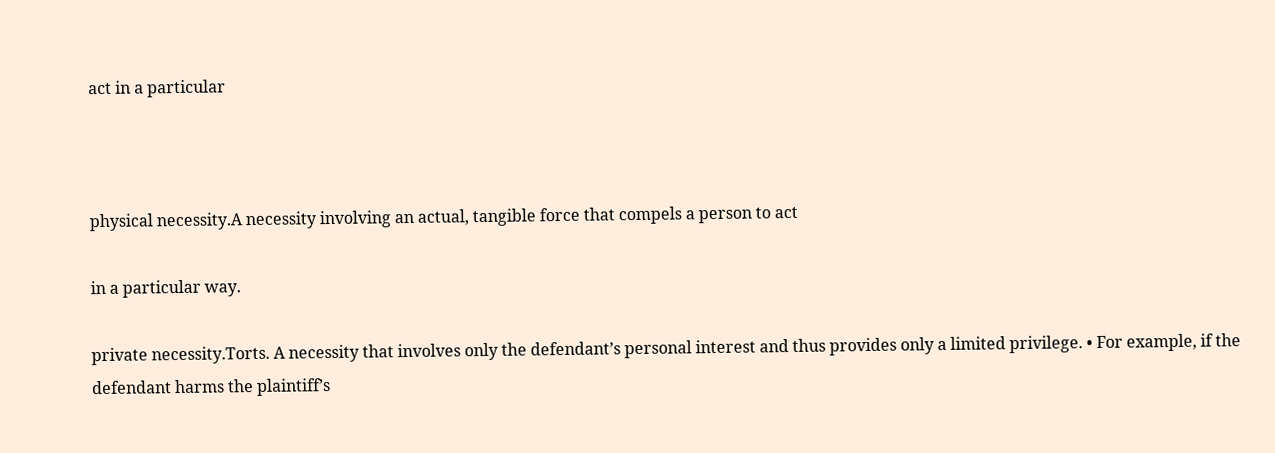act in a particular



physical necessity.A necessity involving an actual, tangible force that compels a person to act

in a particular way.

private necessity.Torts. A necessity that involves only the defendant’s personal interest and thus provides only a limited privilege. • For example, if the defendant harms the plaintiff’s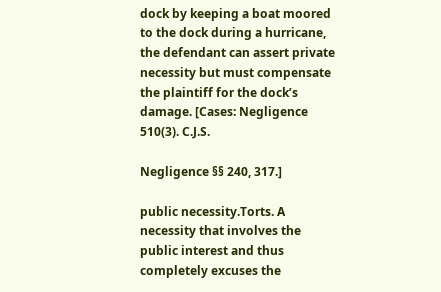dock by keeping a boat moored to the dock during a hurricane, the defendant can assert private necessity but must compensate the plaintiff for the dock’s damage. [Cases: Negligence 510(3). C.J.S.

Negligence §§ 240, 317.]

public necessity.Torts. A necessity that involves the public interest and thus completely excuses the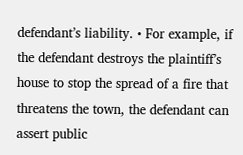defendant’s liability. • For example, if the defendant destroys the plaintiff’s house to stop the spread of a fire that threatens the town, the defendant can assert public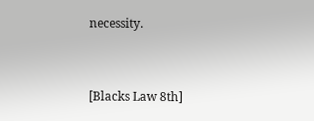necessity.


[Blacks Law 8th]